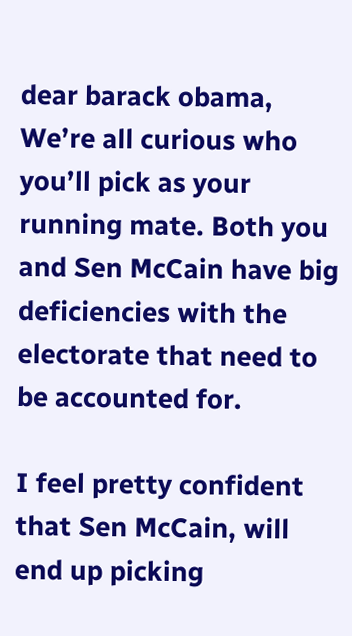dear barack obama,
We’re all curious who you’ll pick as your running mate. Both you and Sen McCain have big deficiencies with the electorate that need to be accounted for.

I feel pretty confident that Sen McCain, will end up picking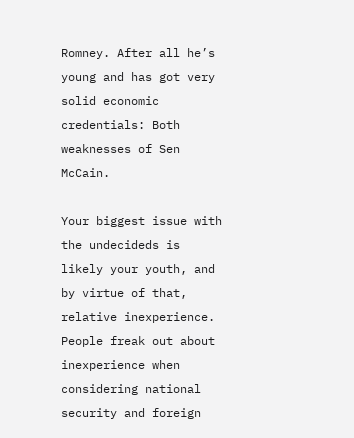Romney. After all he’s young and has got very solid economic credentials: Both weaknesses of Sen McCain.

Your biggest issue with the undecideds is likely your youth, and by virtue of that, relative inexperience. People freak out about inexperience when considering national security and foreign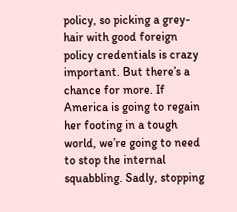policy, so picking a grey-hair with good foreign policy credentials is crazy important. But there’s a chance for more. If America is going to regain her footing in a tough world, we’re going to need to stop the internal squabbling. Sadly, stopping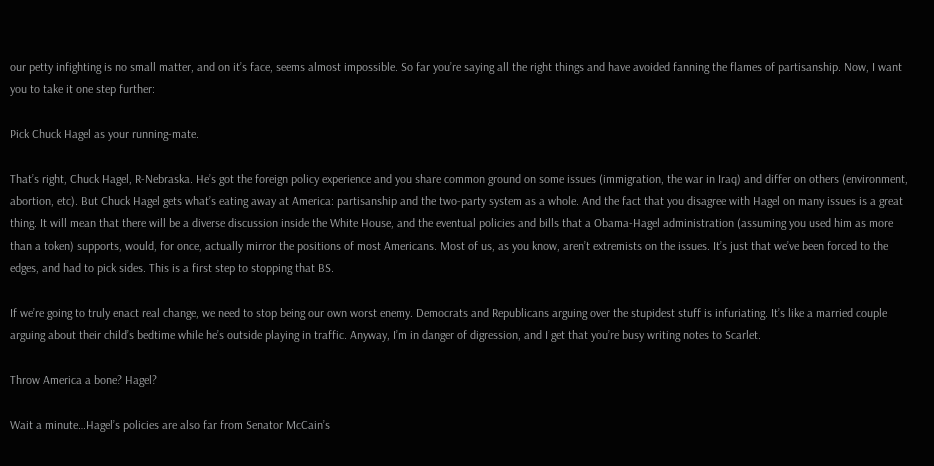our petty infighting is no small matter, and on it’s face, seems almost impossible. So far you’re saying all the right things and have avoided fanning the flames of partisanship. Now, I want you to take it one step further:

Pick Chuck Hagel as your running-mate.

That’s right, Chuck Hagel, R-Nebraska. He’s got the foreign policy experience and you share common ground on some issues (immigration, the war in Iraq) and differ on others (environment, abortion, etc). But Chuck Hagel gets what’s eating away at America: partisanship and the two-party system as a whole. And the fact that you disagree with Hagel on many issues is a great thing. It will mean that there will be a diverse discussion inside the White House, and the eventual policies and bills that a Obama-Hagel administration (assuming you used him as more than a token) supports, would, for once, actually mirror the positions of most Americans. Most of us, as you know, aren’t extremists on the issues. It’s just that we’ve been forced to the edges, and had to pick sides. This is a first step to stopping that BS.

If we’re going to truly enact real change, we need to stop being our own worst enemy. Democrats and Republicans arguing over the stupidest stuff is infuriating. It’s like a married couple arguing about their child’s bedtime while he’s outside playing in traffic. Anyway, I’m in danger of digression, and I get that you’re busy writing notes to Scarlet.

Throw America a bone? Hagel?

Wait a minute…Hagel’s policies are also far from Senator McCain’s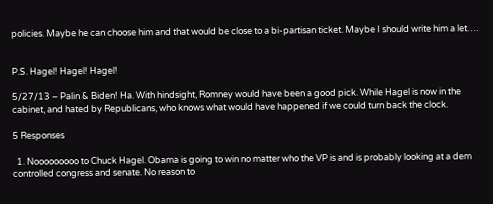policies. Maybe he can choose him and that would be close to a bi-partisan ticket. Maybe I should write him a let….


P.S. Hagel! Hagel! Hagel!

5/27/13 – Palin & Biden! Ha. With hindsight, Romney would have been a good pick. While Hagel is now in the cabinet, and hated by Republicans, who knows what would have happened if we could turn back the clock.

5 Responses

  1. Nooooooooo to Chuck Hagel. Obama is going to win no matter who the VP is and is probably looking at a dem controlled congress and senate. No reason to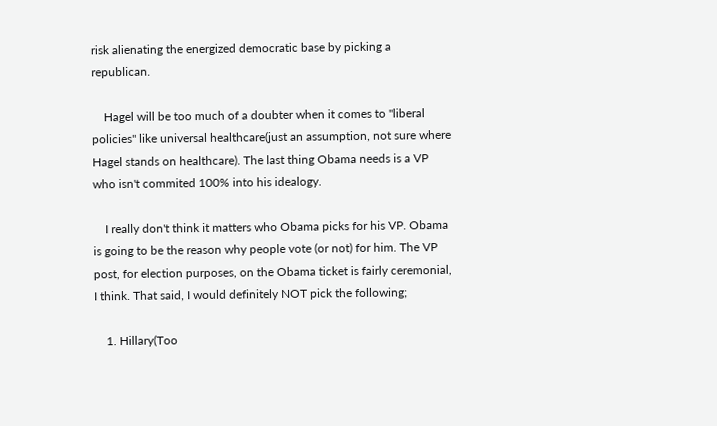risk alienating the energized democratic base by picking a republican.

    Hagel will be too much of a doubter when it comes to "liberal policies" like universal healthcare(just an assumption, not sure where Hagel stands on healthcare). The last thing Obama needs is a VP who isn't commited 100% into his idealogy.

    I really don't think it matters who Obama picks for his VP. Obama is going to be the reason why people vote (or not) for him. The VP post, for election purposes, on the Obama ticket is fairly ceremonial, I think. That said, I would definitely NOT pick the following;

    1. Hillary(Too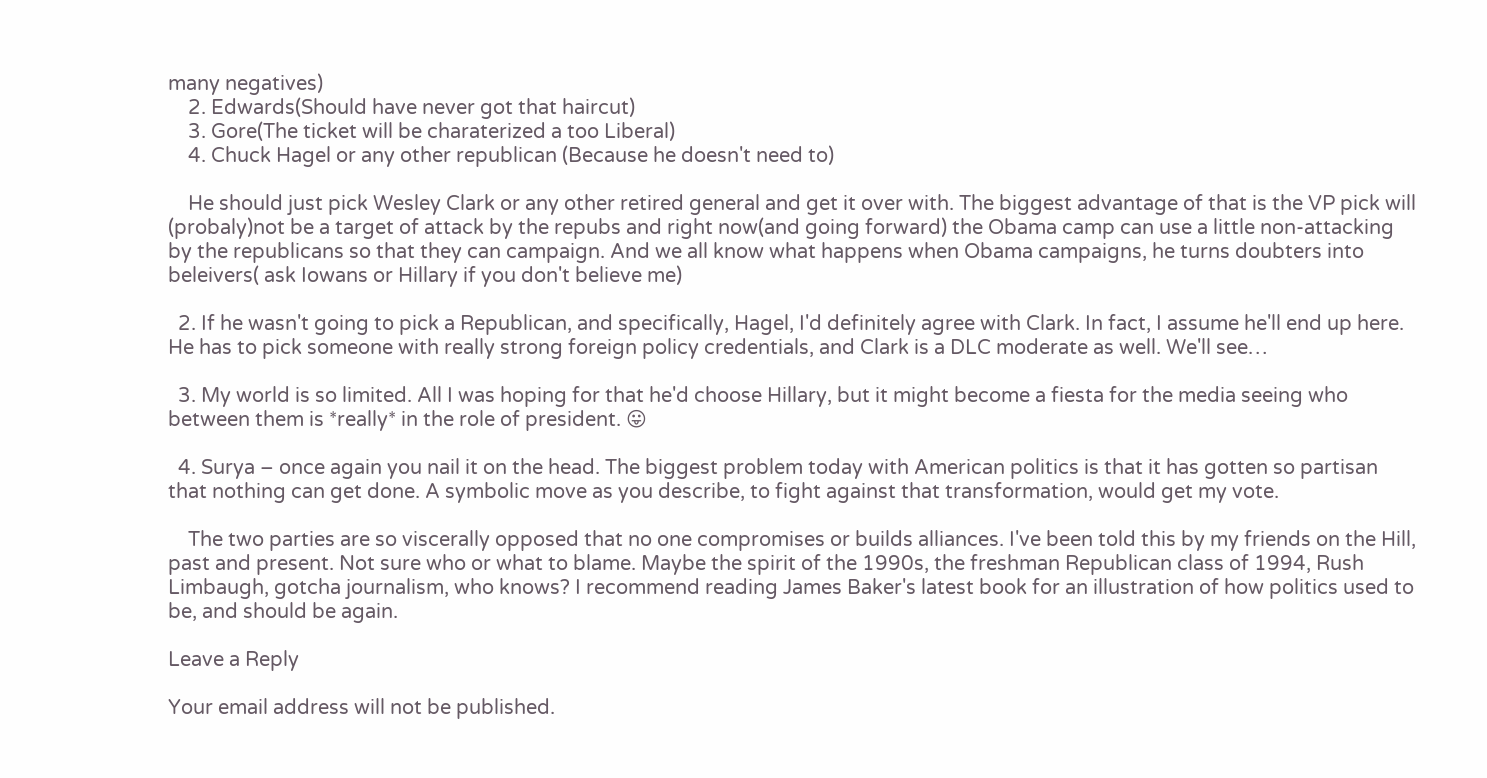many negatives)
    2. Edwards(Should have never got that haircut)
    3. Gore(The ticket will be charaterized a too Liberal)
    4. Chuck Hagel or any other republican (Because he doesn't need to)

    He should just pick Wesley Clark or any other retired general and get it over with. The biggest advantage of that is the VP pick will (probaly)not be a target of attack by the repubs and right now(and going forward) the Obama camp can use a little non-attacking by the republicans so that they can campaign. And we all know what happens when Obama campaigns, he turns doubters into beleivers( ask Iowans or Hillary if you don't believe me)

  2. If he wasn't going to pick a Republican, and specifically, Hagel, I'd definitely agree with Clark. In fact, I assume he'll end up here. He has to pick someone with really strong foreign policy credentials, and Clark is a DLC moderate as well. We'll see…

  3. My world is so limited. All I was hoping for that he'd choose Hillary, but it might become a fiesta for the media seeing who between them is *really* in the role of president. 😛

  4. Surya – once again you nail it on the head. The biggest problem today with American politics is that it has gotten so partisan that nothing can get done. A symbolic move as you describe, to fight against that transformation, would get my vote.

    The two parties are so viscerally opposed that no one compromises or builds alliances. I've been told this by my friends on the Hill, past and present. Not sure who or what to blame. Maybe the spirit of the 1990s, the freshman Republican class of 1994, Rush Limbaugh, gotcha journalism, who knows? I recommend reading James Baker's latest book for an illustration of how politics used to be, and should be again.

Leave a Reply

Your email address will not be published.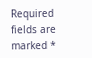Required fields are marked *